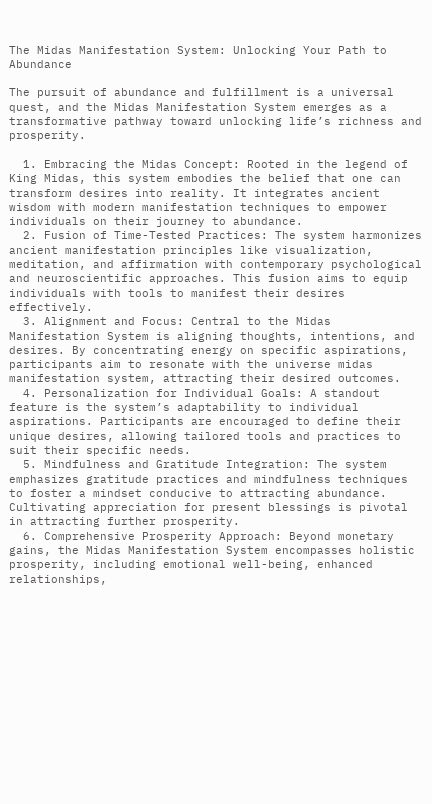The Midas Manifestation System: Unlocking Your Path to Abundance

The pursuit of abundance and fulfillment is a universal quest, and the Midas Manifestation System emerges as a transformative pathway toward unlocking life’s richness and prosperity.

  1. Embracing the Midas Concept: Rooted in the legend of King Midas, this system embodies the belief that one can transform desires into reality. It integrates ancient wisdom with modern manifestation techniques to empower individuals on their journey to abundance.
  2. Fusion of Time-Tested Practices: The system harmonizes ancient manifestation principles like visualization, meditation, and affirmation with contemporary psychological and neuroscientific approaches. This fusion aims to equip individuals with tools to manifest their desires effectively.
  3. Alignment and Focus: Central to the Midas Manifestation System is aligning thoughts, intentions, and desires. By concentrating energy on specific aspirations, participants aim to resonate with the universe midas manifestation system, attracting their desired outcomes.
  4. Personalization for Individual Goals: A standout feature is the system’s adaptability to individual aspirations. Participants are encouraged to define their unique desires, allowing tailored tools and practices to suit their specific needs.
  5. Mindfulness and Gratitude Integration: The system emphasizes gratitude practices and mindfulness techniques to foster a mindset conducive to attracting abundance. Cultivating appreciation for present blessings is pivotal in attracting further prosperity.
  6. Comprehensive Prosperity Approach: Beyond monetary gains, the Midas Manifestation System encompasses holistic prosperity, including emotional well-being, enhanced relationships,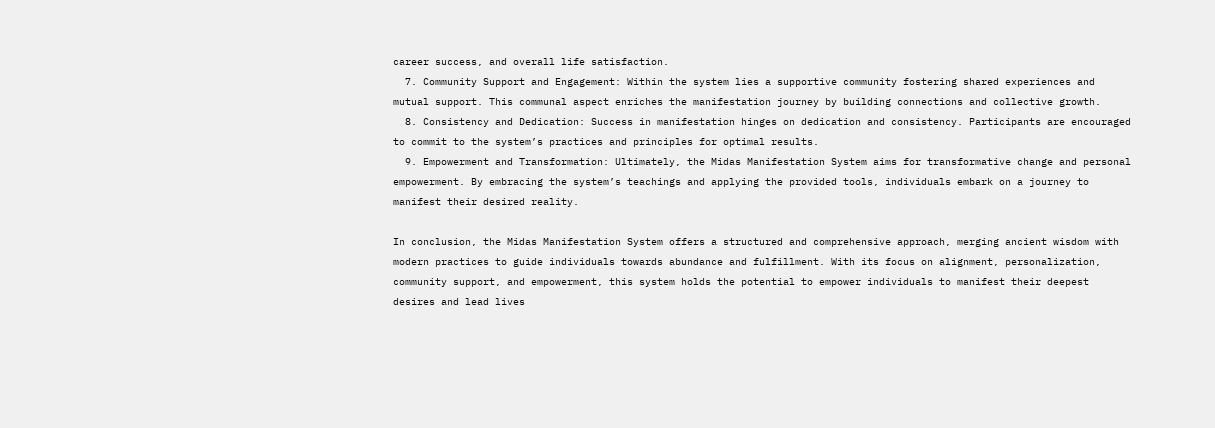career success, and overall life satisfaction.
  7. Community Support and Engagement: Within the system lies a supportive community fostering shared experiences and mutual support. This communal aspect enriches the manifestation journey by building connections and collective growth.
  8. Consistency and Dedication: Success in manifestation hinges on dedication and consistency. Participants are encouraged to commit to the system’s practices and principles for optimal results.
  9. Empowerment and Transformation: Ultimately, the Midas Manifestation System aims for transformative change and personal empowerment. By embracing the system’s teachings and applying the provided tools, individuals embark on a journey to manifest their desired reality.

In conclusion, the Midas Manifestation System offers a structured and comprehensive approach, merging ancient wisdom with modern practices to guide individuals towards abundance and fulfillment. With its focus on alignment, personalization, community support, and empowerment, this system holds the potential to empower individuals to manifest their deepest desires and lead lives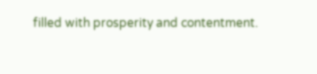filled with prosperity and contentment.